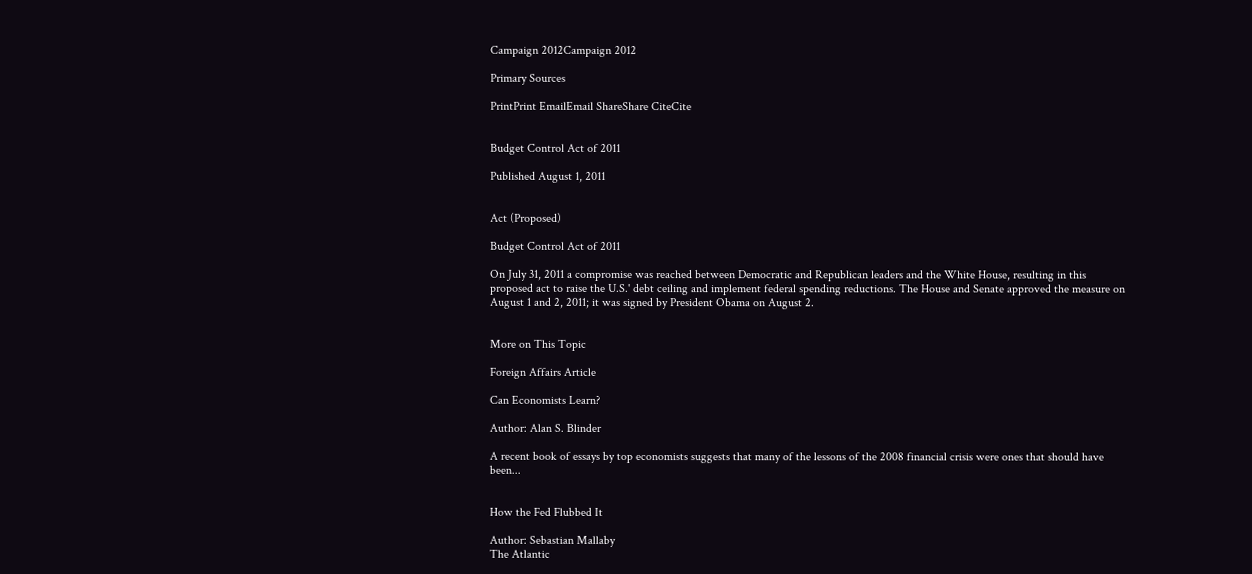Campaign 2012Campaign 2012

Primary Sources

PrintPrint EmailEmail ShareShare CiteCite


Budget Control Act of 2011

Published August 1, 2011


Act (Proposed)

Budget Control Act of 2011

On July 31, 2011 a compromise was reached between Democratic and Republican leaders and the White House, resulting in this proposed act to raise the U.S.' debt ceiling and implement federal spending reductions. The House and Senate approved the measure on August 1 and 2, 2011; it was signed by President Obama on August 2.


More on This Topic

Foreign Affairs Article

Can Economists Learn?

Author: Alan S. Blinder

A recent book of essays by top economists suggests that many of the lessons of the 2008 financial crisis were ones that should have been...


How the Fed Flubbed It

Author: Sebastian Mallaby
The Atlantic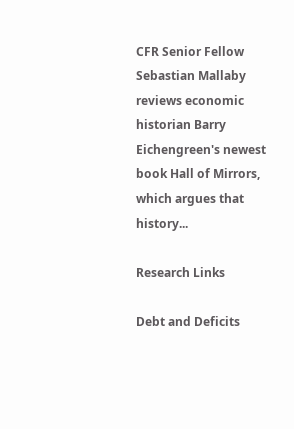CFR Senior Fellow Sebastian Mallaby reviews economic historian Barry Eichengreen's newest book Hall of Mirrors, which argues that history...

Research Links

Debt and Deficits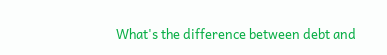What's the difference between debt and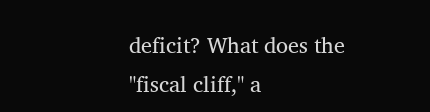deficit? What does the "fiscal cliff," a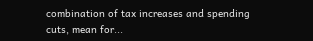combination of tax increases and spending cuts, mean for...